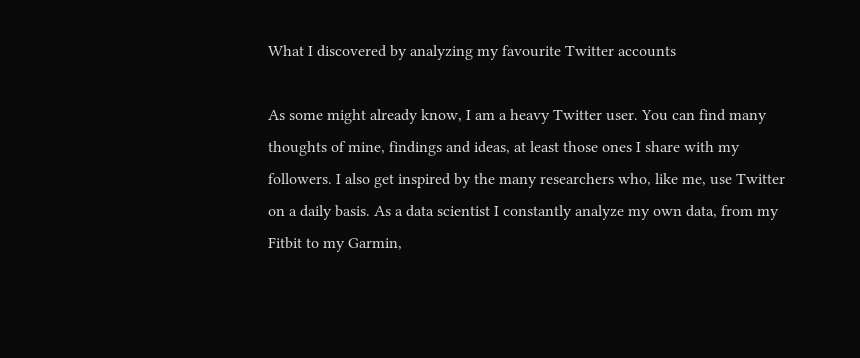What I discovered by analyzing my favourite Twitter accounts

As some might already know, I am a heavy Twitter user. You can find many thoughts of mine, findings and ideas, at least those ones I share with my followers. I also get inspired by the many researchers who, like me, use Twitter on a daily basis. As a data scientist I constantly analyze my own data, from my Fitbit to my Garmin,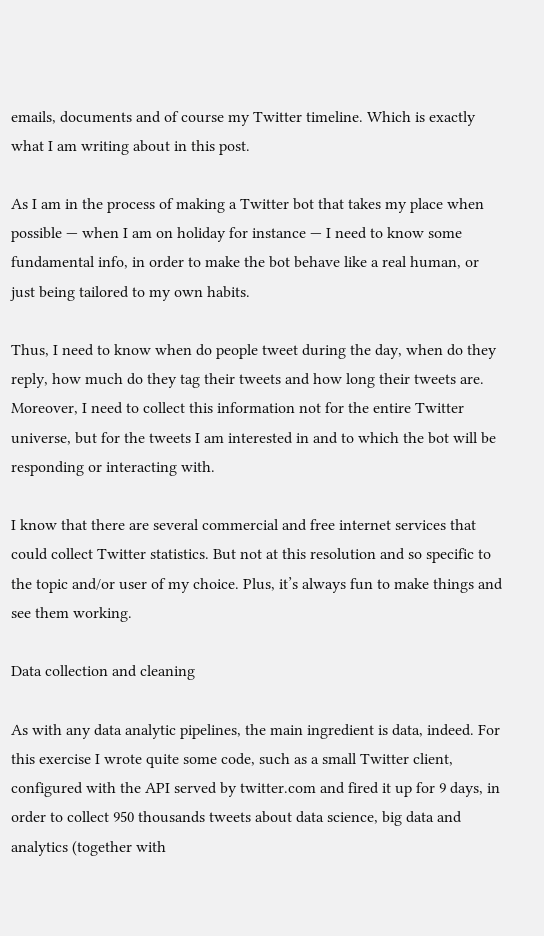emails, documents and of course my Twitter timeline. Which is exactly what I am writing about in this post.

As I am in the process of making a Twitter bot that takes my place when possible — when I am on holiday for instance — I need to know some fundamental info, in order to make the bot behave like a real human, or just being tailored to my own habits.

Thus, I need to know when do people tweet during the day, when do they reply, how much do they tag their tweets and how long their tweets are. Moreover, I need to collect this information not for the entire Twitter universe, but for the tweets I am interested in and to which the bot will be responding or interacting with.

I know that there are several commercial and free internet services that could collect Twitter statistics. But not at this resolution and so specific to the topic and/or user of my choice. Plus, it’s always fun to make things and see them working.

Data collection and cleaning

As with any data analytic pipelines, the main ingredient is data, indeed. For this exercise I wrote quite some code, such as a small Twitter client, configured with the API served by twitter.com and fired it up for 9 days, in order to collect 950 thousands tweets about data science, big data and analytics (together with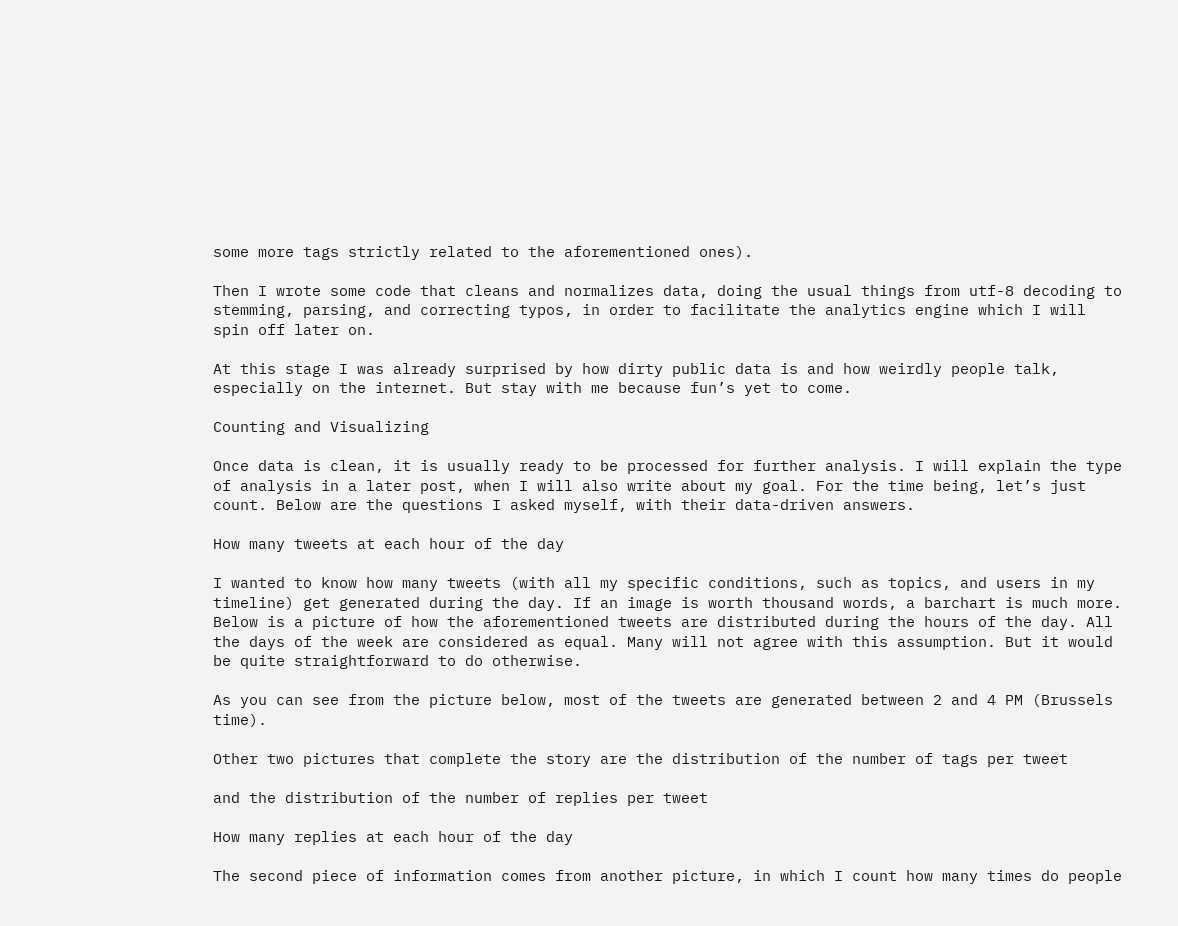some more tags strictly related to the aforementioned ones).

Then I wrote some code that cleans and normalizes data, doing the usual things from utf-8 decoding to stemming, parsing, and correcting typos, in order to facilitate the analytics engine which I will spin off later on.

At this stage I was already surprised by how dirty public data is and how weirdly people talk, especially on the internet. But stay with me because fun’s yet to come.

Counting and Visualizing

Once data is clean, it is usually ready to be processed for further analysis. I will explain the type of analysis in a later post, when I will also write about my goal. For the time being, let’s just count. Below are the questions I asked myself, with their data-driven answers.

How many tweets at each hour of the day

I wanted to know how many tweets (with all my specific conditions, such as topics, and users in my timeline) get generated during the day. If an image is worth thousand words, a barchart is much more. Below is a picture of how the aforementioned tweets are distributed during the hours of the day. All the days of the week are considered as equal. Many will not agree with this assumption. But it would be quite straightforward to do otherwise.

As you can see from the picture below, most of the tweets are generated between 2 and 4 PM (Brussels time).

Other two pictures that complete the story are the distribution of the number of tags per tweet

and the distribution of the number of replies per tweet

How many replies at each hour of the day

The second piece of information comes from another picture, in which I count how many times do people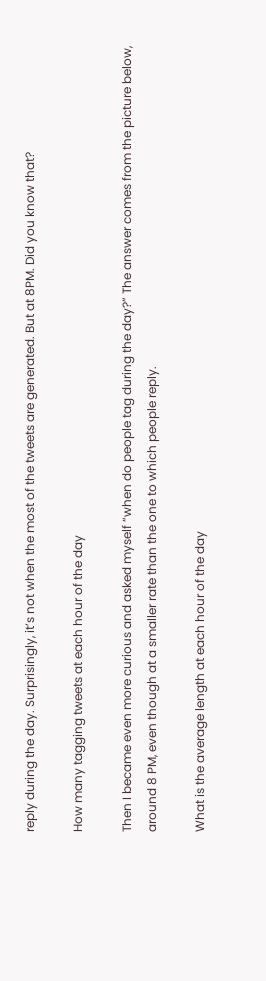reply during the day. Surprisingly, it’s not when the most of the tweets are generated. But at 8PM. Did you know that?

How many tagging tweets at each hour of the day

Then I became even more curious and asked myself “when do people tag during the day?” The answer comes from the picture below, around 8 PM, even though at a smaller rate than the one to which people reply.

What is the average length at each hour of the day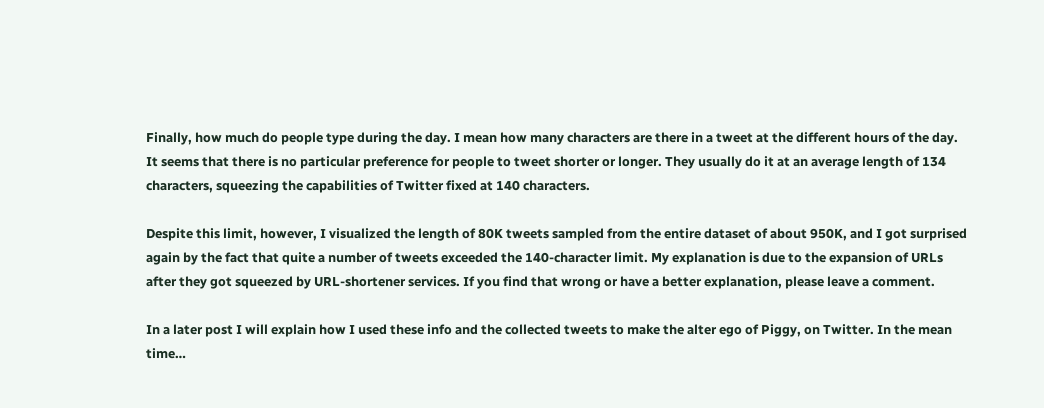Finally, how much do people type during the day. I mean how many characters are there in a tweet at the different hours of the day. It seems that there is no particular preference for people to tweet shorter or longer. They usually do it at an average length of 134 characters, squeezing the capabilities of Twitter fixed at 140 characters.

Despite this limit, however, I visualized the length of 80K tweets sampled from the entire dataset of about 950K, and I got surprised again by the fact that quite a number of tweets exceeded the 140-character limit. My explanation is due to the expansion of URLs after they got squeezed by URL-shortener services. If you find that wrong or have a better explanation, please leave a comment.

In a later post I will explain how I used these info and the collected tweets to make the alter ego of Piggy, on Twitter. In the mean time…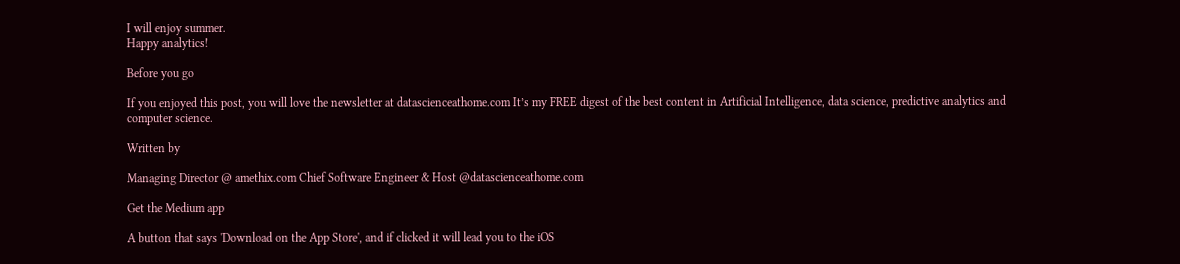I will enjoy summer.
Happy analytics!

Before you go

If you enjoyed this post, you will love the newsletter at datascienceathome.com It’s my FREE digest of the best content in Artificial Intelligence, data science, predictive analytics and computer science.

Written by

Managing Director @ amethix.com Chief Software Engineer & Host @datascienceathome.com

Get the Medium app

A button that says 'Download on the App Store', and if clicked it will lead you to the iOS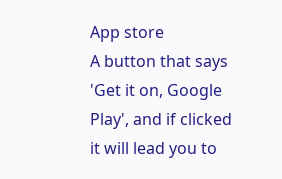App store
A button that says 'Get it on, Google Play', and if clicked it will lead you to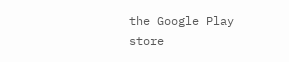the Google Play store